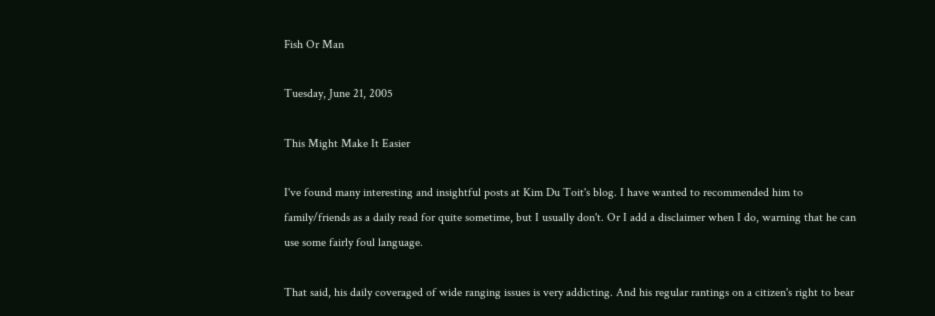Fish Or Man

Tuesday, June 21, 2005

This Might Make It Easier

I've found many interesting and insightful posts at Kim Du Toit's blog. I have wanted to recommended him to family/friends as a daily read for quite sometime, but I usually don't. Or I add a disclaimer when I do, warning that he can use some fairly foul language.

That said, his daily coveraged of wide ranging issues is very addicting. And his regular rantings on a citizen's right to bear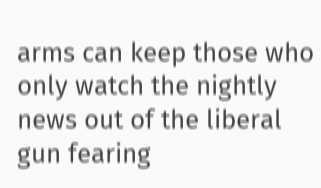arms can keep those who only watch the nightly news out of the liberal gun fearing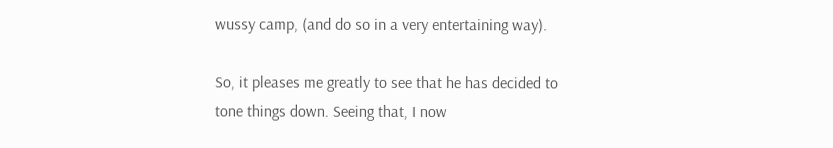wussy camp, (and do so in a very entertaining way).

So, it pleases me greatly to see that he has decided to tone things down. Seeing that, I now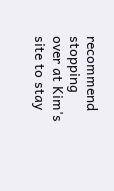recommend stopping over at Kim's site to stay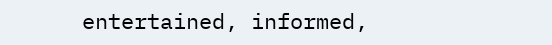entertained, informed,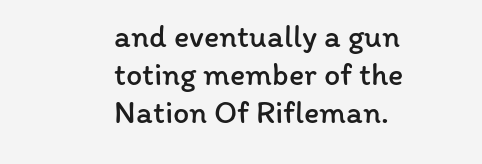and eventually a gun toting member of the Nation Of Rifleman.